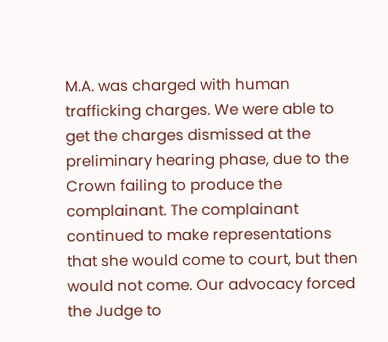M.A. was charged with human trafficking charges. We were able to get the charges dismissed at the preliminary hearing phase, due to the Crown failing to produce the complainant. The complainant continued to make representations that she would come to court, but then would not come. Our advocacy forced the Judge to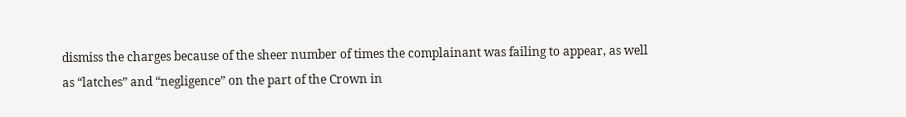dismiss the charges because of the sheer number of times the complainant was failing to appear, as well as “latches” and “negligence” on the part of the Crown in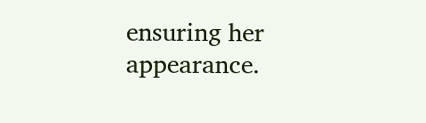ensuring her appearance.